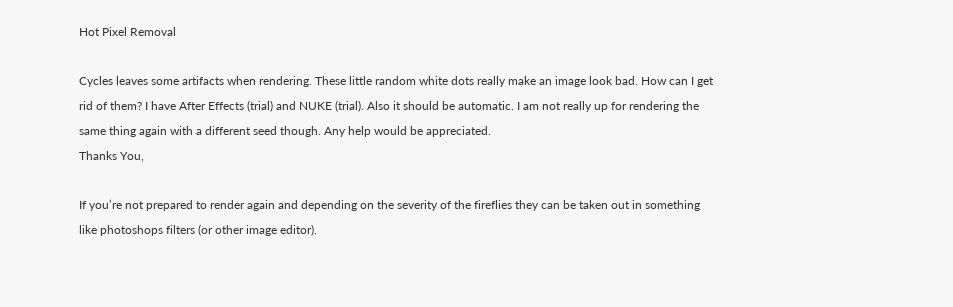Hot Pixel Removal

Cycles leaves some artifacts when rendering. These little random white dots really make an image look bad. How can I get rid of them? I have After Effects (trial) and NUKE (trial). Also it should be automatic. I am not really up for rendering the same thing again with a different seed though. Any help would be appreciated.
Thanks You,

If you’re not prepared to render again and depending on the severity of the fireflies they can be taken out in something like photoshops filters (or other image editor).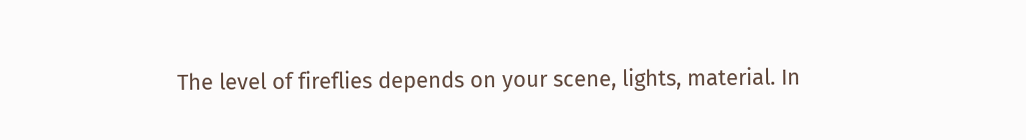The level of fireflies depends on your scene, lights, material. In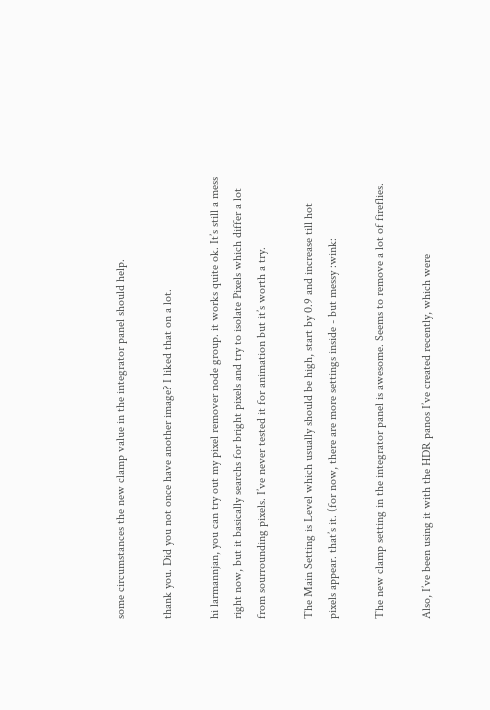some circumstances the new clamp value in the integrator panel should help.

thank you. Did you not once have another image? I liked that on a lot.

hi larmannjan, you can try out my pixel remover node group. it works quite ok. It’s still a mess right now, but it basically searchs for bright pixels and try to isolate Pixels which differ a lot from sourrounding pixels. I’ve never tested it for animation but it’s worth a try.

The Main Setting is Level which usually should be high, start by 0.9 and increase till hot pixels appear. that’s it. (for now, there are more settings inside - but messy :wink:

The new clamp setting in the integrator panel is awesome. Seems to remove a lot of fireflies.

Also, I’ve been using it with the HDR panos I’ve created recently, which were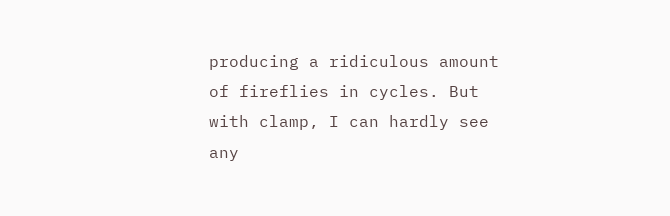producing a ridiculous amount of fireflies in cycles. But with clamp, I can hardly see any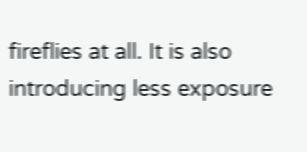fireflies at all. It is also introducing less exposure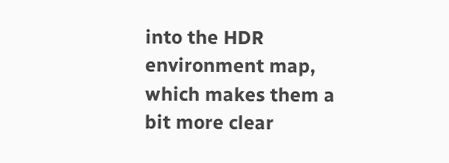into the HDR environment map, which makes them a bit more clear